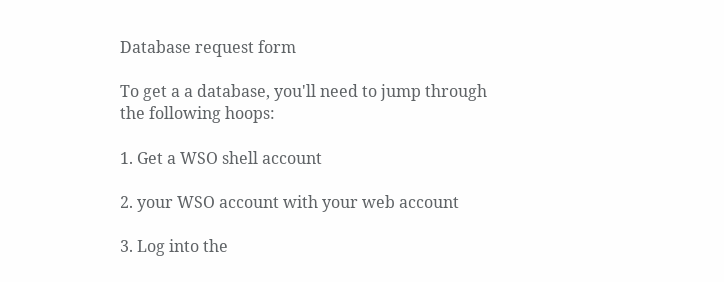Database request form

To get a a database, you'll need to jump through the following hoops:

1. Get a WSO shell account

2. your WSO account with your web account

3. Log into the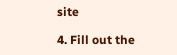site

4. Fill out the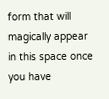form that will magically appear in this space once you have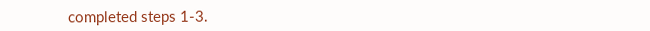completed steps 1-3.